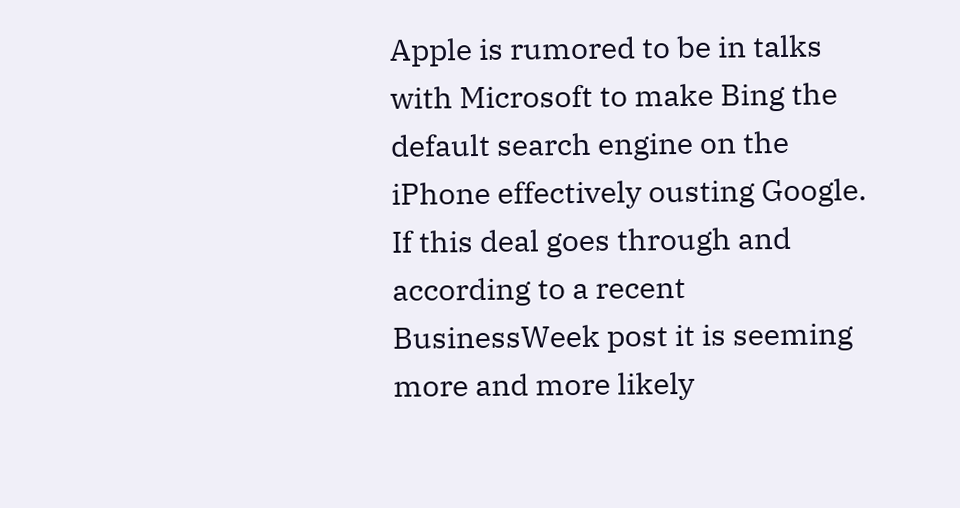Apple is rumored to be in talks with Microsoft to make Bing the default search engine on the iPhone effectively ousting Google.  If this deal goes through and according to a recent BusinessWeek post it is seeming more and more likely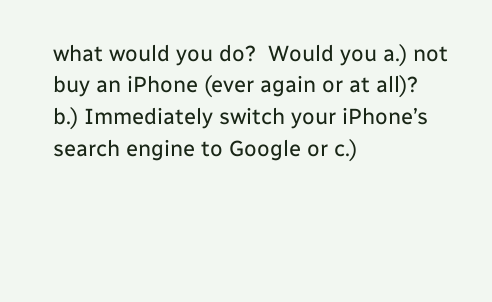what would you do?  Would you a.) not buy an iPhone (ever again or at all)? b.) Immediately switch your iPhone’s search engine to Google or c.)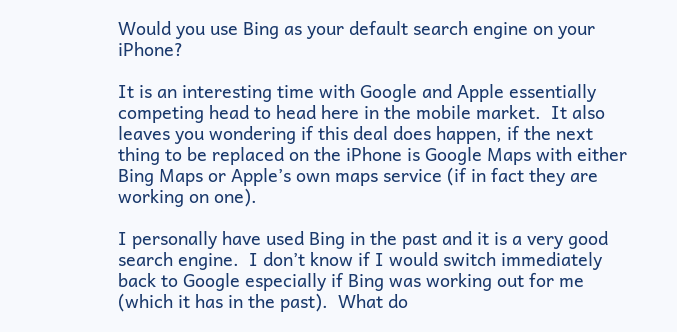Would you use Bing as your default search engine on your iPhone?

It is an interesting time with Google and Apple essentially competing head to head here in the mobile market.  It also leaves you wondering if this deal does happen, if the next thing to be replaced on the iPhone is Google Maps with either Bing Maps or Apple’s own maps service (if in fact they are working on one).

I personally have used Bing in the past and it is a very good search engine.  I don’t know if I would switch immediately back to Google especially if Bing was working out for me (which it has in the past).  What do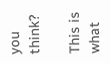you think?

This is what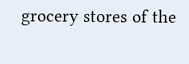grocery stores of the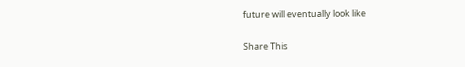future will eventually look like

Share This